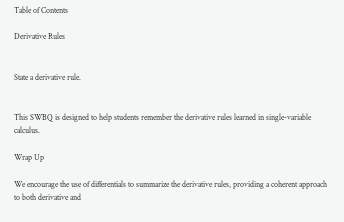Table of Contents

Derivative Rules


State a derivative rule.


This SWBQ is designed to help students remember the derivative rules learned in single-variable calculus.

Wrap Up

We encourage the use of differentials to summarize the derivative rules, providing a coherent approach to both derivative and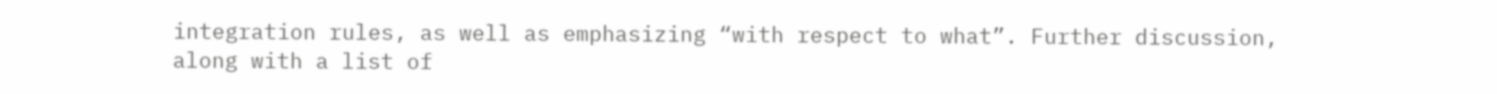integration rules, as well as emphasizing “with respect to what”. Further discussion, along with a list of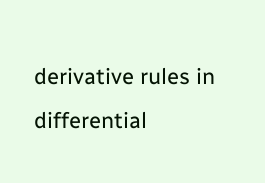derivative rules in differential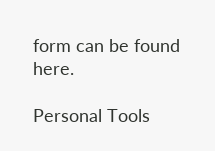form can be found here.

Personal Tools